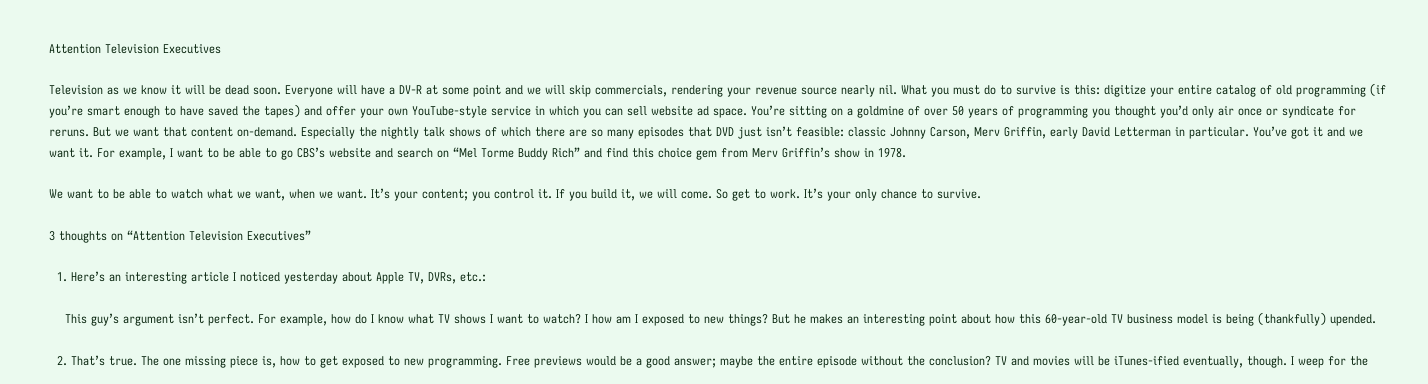Attention Television Executives

Television as we know it will be dead soon. Everyone will have a DV-R at some point and we will skip commercials, rendering your revenue source nearly nil. What you must do to survive is this: digitize your entire catalog of old programming (if you’re smart enough to have saved the tapes) and offer your own YouTube-style service in which you can sell website ad space. You’re sitting on a goldmine of over 50 years of programming you thought you’d only air once or syndicate for reruns. But we want that content on-demand. Especially the nightly talk shows of which there are so many episodes that DVD just isn’t feasible: classic Johnny Carson, Merv Griffin, early David Letterman in particular. You’ve got it and we want it. For example, I want to be able to go CBS’s website and search on “Mel Torme Buddy Rich” and find this choice gem from Merv Griffin’s show in 1978.

We want to be able to watch what we want, when we want. It’s your content; you control it. If you build it, we will come. So get to work. It’s your only chance to survive.

3 thoughts on “Attention Television Executives”

  1. Here’s an interesting article I noticed yesterday about Apple TV, DVRs, etc.:

    This guy’s argument isn’t perfect. For example, how do I know what TV shows I want to watch? I how am I exposed to new things? But he makes an interesting point about how this 60-year-old TV business model is being (thankfully) upended.

  2. That’s true. The one missing piece is, how to get exposed to new programming. Free previews would be a good answer; maybe the entire episode without the conclusion? TV and movies will be iTunes-ified eventually, though. I weep for the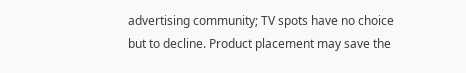advertising community; TV spots have no choice but to decline. Product placement may save the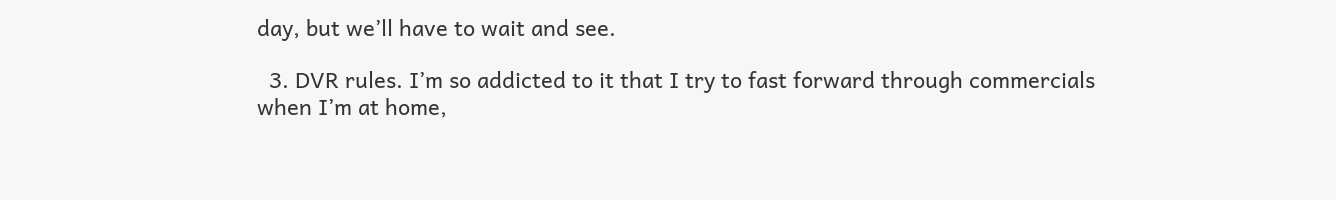day, but we’ll have to wait and see.

  3. DVR rules. I’m so addicted to it that I try to fast forward through commercials when I’m at home,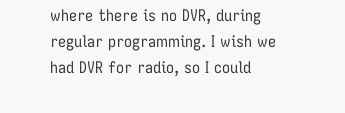where there is no DVR, during regular programming. I wish we had DVR for radio, so I could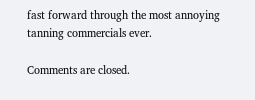fast forward through the most annoying tanning commercials ever.

Comments are closed.